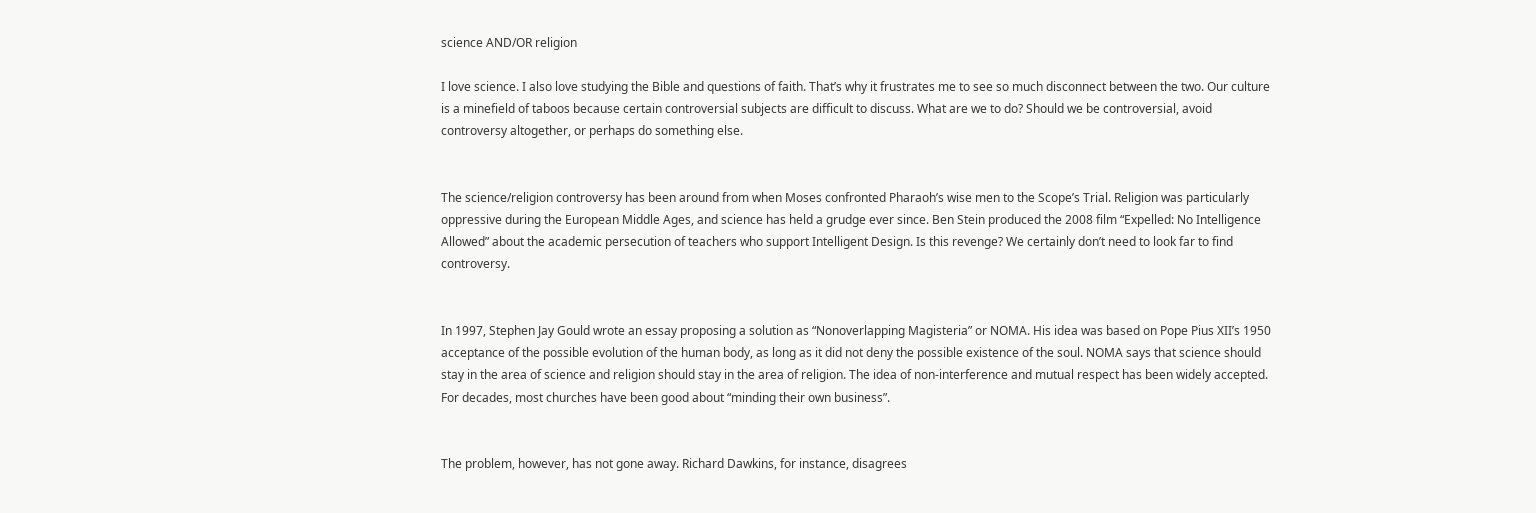science AND/OR religion

I love science. I also love studying the Bible and questions of faith. That’s why it frustrates me to see so much disconnect between the two. Our culture is a minefield of taboos because certain controversial subjects are difficult to discuss. What are we to do? Should we be controversial, avoid controversy altogether, or perhaps do something else.


The science/religion controversy has been around from when Moses confronted Pharaoh’s wise men to the Scope’s Trial. Religion was particularly oppressive during the European Middle Ages, and science has held a grudge ever since. Ben Stein produced the 2008 film “Expelled: No Intelligence Allowed” about the academic persecution of teachers who support Intelligent Design. Is this revenge? We certainly don’t need to look far to find controversy.


In 1997, Stephen Jay Gould wrote an essay proposing a solution as “Nonoverlapping Magisteria” or NOMA. His idea was based on Pope Pius XII’s 1950 acceptance of the possible evolution of the human body, as long as it did not deny the possible existence of the soul. NOMA says that science should stay in the area of science and religion should stay in the area of religion. The idea of non-interference and mutual respect has been widely accepted. For decades, most churches have been good about “minding their own business”.


The problem, however, has not gone away. Richard Dawkins, for instance, disagrees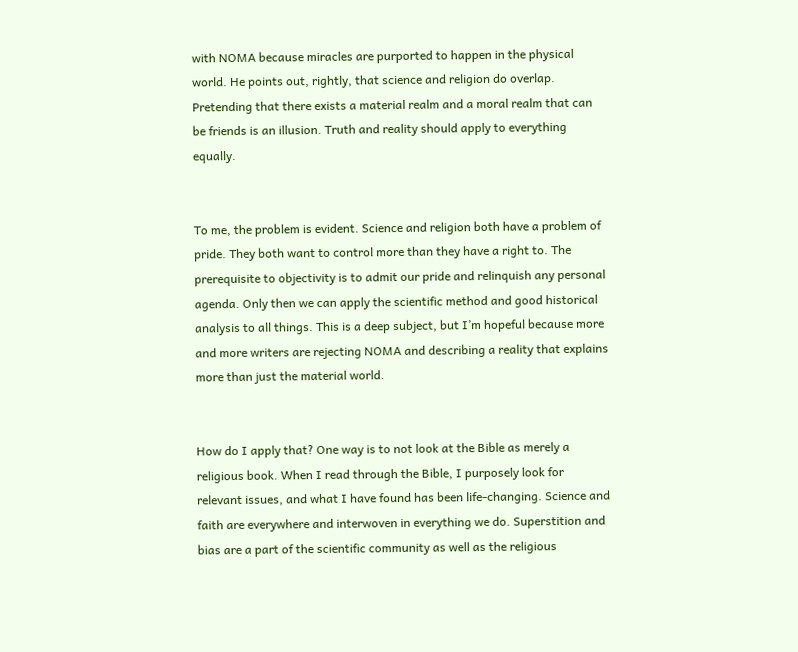with NOMA because miracles are purported to happen in the physical world. He points out, rightly, that science and religion do overlap. Pretending that there exists a material realm and a moral realm that can be friends is an illusion. Truth and reality should apply to everything equally.


To me, the problem is evident. Science and religion both have a problem of pride. They both want to control more than they have a right to. The prerequisite to objectivity is to admit our pride and relinquish any personal agenda. Only then we can apply the scientific method and good historical analysis to all things. This is a deep subject, but I’m hopeful because more and more writers are rejecting NOMA and describing a reality that explains more than just the material world.


How do I apply that? One way is to not look at the Bible as merely a religious book. When I read through the Bible, I purposely look for relevant issues, and what I have found has been life-changing. Science and faith are everywhere and interwoven in everything we do. Superstition and bias are a part of the scientific community as well as the religious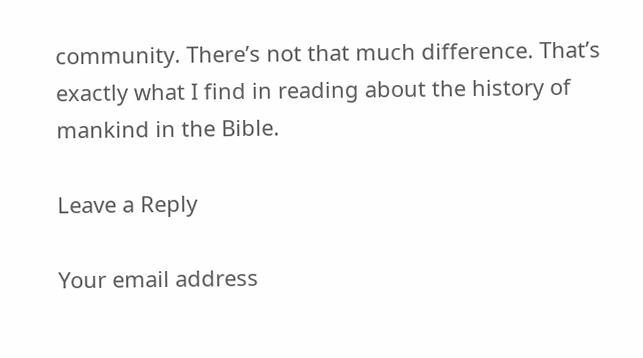community. There’s not that much difference. That’s exactly what I find in reading about the history of mankind in the Bible.

Leave a Reply

Your email address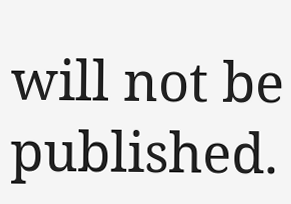will not be published.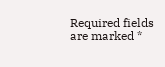Required fields are marked *